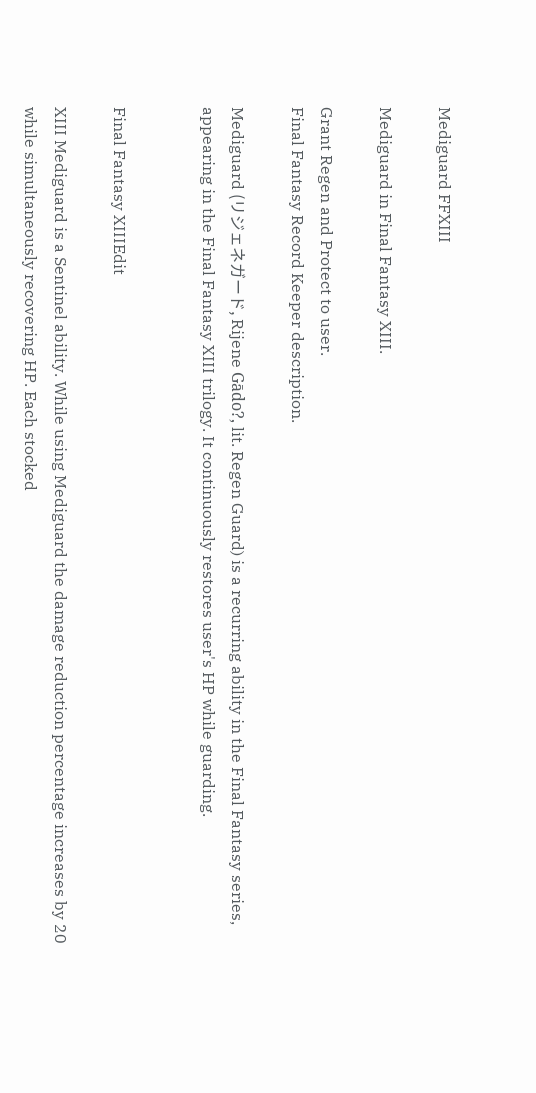Mediguard FFXIII

Mediguard in Final Fantasy XIII.

Grant Regen and Protect to user.
Final Fantasy Record Keeper description.

Mediguard (リジェネガード, Rijene Gādo?, lit. Regen Guard) is a recurring ability in the Final Fantasy series, appearing in the Final Fantasy XIII trilogy. It continuously restores user's HP while guarding.


Final Fantasy XIIIEdit

XIII Mediguard is a Sentinel ability. While using Mediguard the damage reduction percentage increases by 20 while simultaneously recovering HP. Each stocked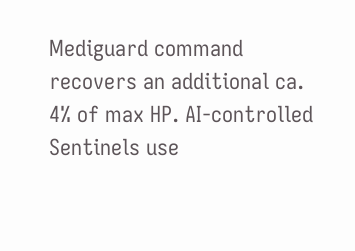Mediguard command recovers an additional ca. 4% of max HP. AI-controlled Sentinels use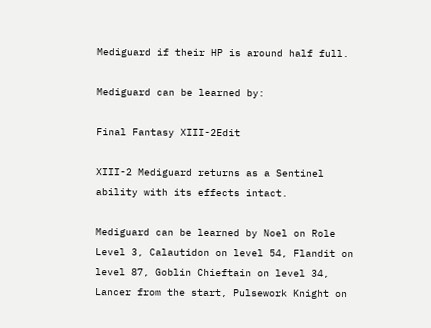Mediguard if their HP is around half full.

Mediguard can be learned by:

Final Fantasy XIII-2Edit

XIII-2 Mediguard returns as a Sentinel ability with its effects intact.

Mediguard can be learned by Noel on Role Level 3, Calautidon on level 54, Flandit on level 87, Goblin Chieftain on level 34, Lancer from the start, Pulsework Knight on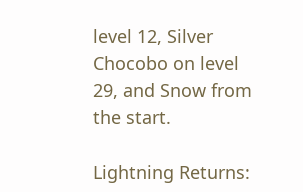level 12, Silver Chocobo on level 29, and Snow from the start.

Lightning Returns: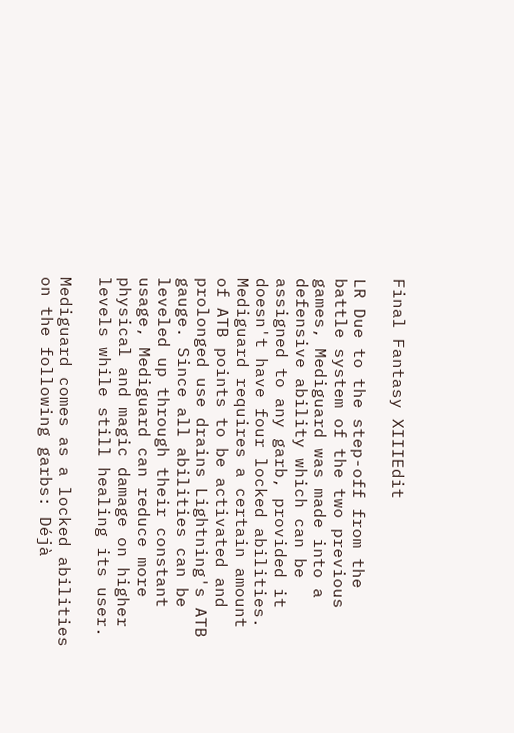Final Fantasy XIIIEdit

LR Due to the step-off from the battle system of the two previous games, Mediguard was made into a defensive ability which can be assigned to any garb, provided it doesn't have four locked abilities. Mediguard requires a certain amount of ATB points to be activated and prolonged use drains Lightning's ATB gauge. Since all abilities can be leveled up through their constant usage, Mediguard can reduce more physical and magic damage on higher levels while still healing its user.

Mediguard comes as a locked abilities on the following garbs: Déjà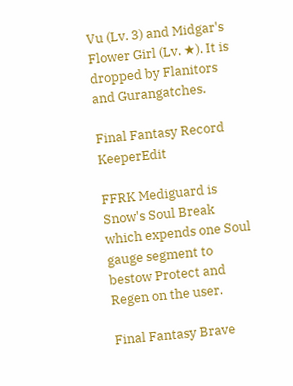Vu (Lv. 3) and Midgar's Flower Girl (Lv. ★). It is dropped by Flanitors and Gurangatches.

Final Fantasy Record KeeperEdit

FFRK Mediguard is Snow's Soul Break which expends one Soul gauge segment to bestow Protect and Regen on the user.

Final Fantasy Brave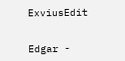ExviusEdit


Edgar -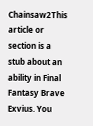Chainsaw2This article or section is a stub about an ability in Final Fantasy Brave Exvius. You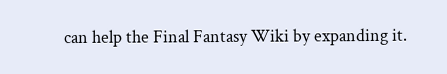can help the Final Fantasy Wiki by expanding it.